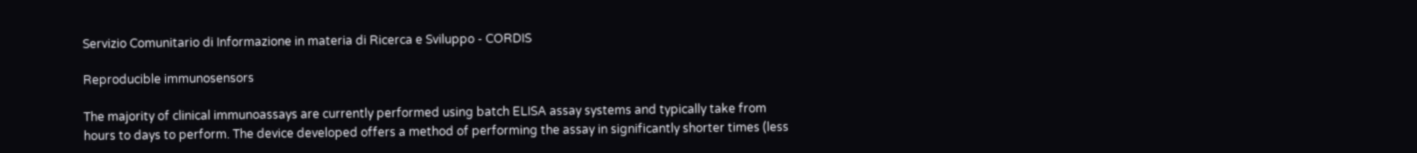Servizio Comunitario di Informazione in materia di Ricerca e Sviluppo - CORDIS

Reproducible immunosensors

The majority of clinical immunoassays are currently performed using batch ELISA assay systems and typically take from hours to days to perform. The device developed offers a method of performing the assay in significantly shorter times (less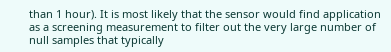than 1 hour). It is most likely that the sensor would find application as a screening measurement to filter out the very large number of null samples that typically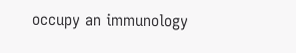occupy an immunology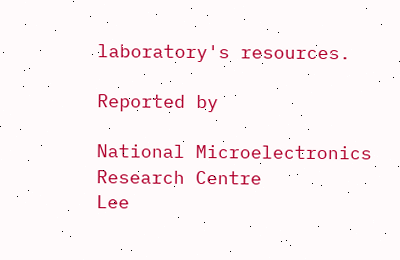laboratory's resources.

Reported by

National Microelectronics Research Centre
Lee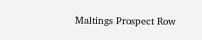Maltings Prospect Row